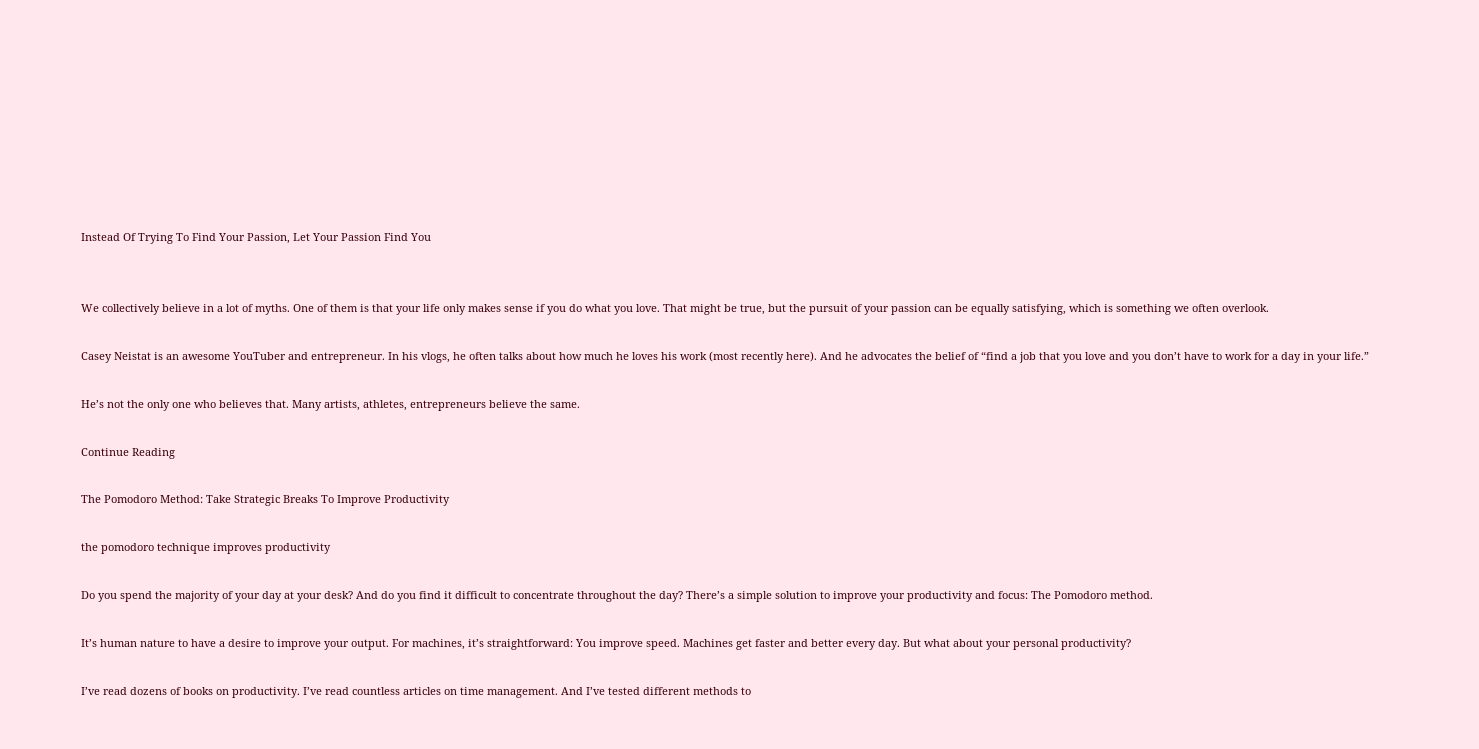Instead Of Trying To Find Your Passion, Let Your Passion Find You


We collectively believe in a lot of myths. One of them is that your life only makes sense if you do what you love. That might be true, but the pursuit of your passion can be equally satisfying, which is something we often overlook.

Casey Neistat is an awesome YouTuber and entrepreneur. In his vlogs, he often talks about how much he loves his work (most recently here). And he advocates the belief of “find a job that you love and you don’t have to work for a day in your life.”

He’s not the only one who believes that. Many artists, athletes, entrepreneurs believe the same.

Continue Reading

The Pomodoro Method: Take Strategic Breaks To Improve Productivity

the pomodoro technique improves productivity

Do you spend the majority of your day at your desk? And do you find it difficult to concentrate throughout the day? There’s a simple solution to improve your productivity and focus: The Pomodoro method.

It’s human nature to have a desire to improve your output. For machines, it’s straightforward: You improve speed. Machines get faster and better every day. But what about your personal productivity?

I’ve read dozens of books on productivity. I’ve read countless articles on time management. And I’ve tested different methods to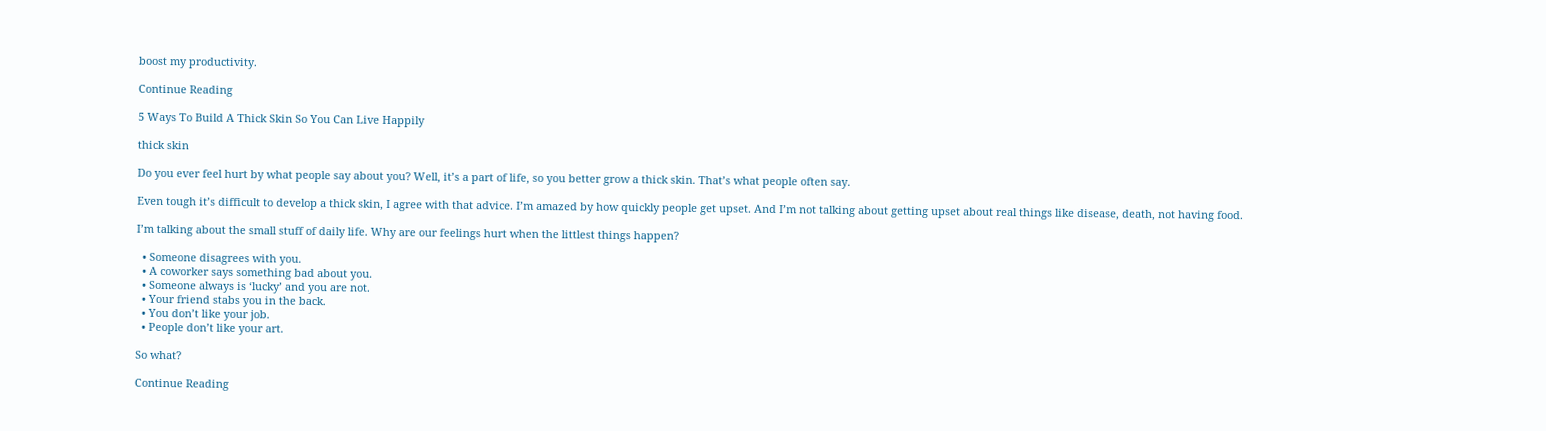boost my productivity.

Continue Reading

5 Ways To Build A Thick Skin So You Can Live Happily

thick skin

Do you ever feel hurt by what people say about you? Well, it’s a part of life, so you better grow a thick skin. That’s what people often say.

Even tough it’s difficult to develop a thick skin, I agree with that advice. I’m amazed by how quickly people get upset. And I’m not talking about getting upset about real things like disease, death, not having food.

I’m talking about the small stuff of daily life. Why are our feelings hurt when the littlest things happen?

  • Someone disagrees with you.
  • A coworker says something bad about you.
  • Someone always is ‘lucky’ and you are not.
  • Your friend stabs you in the back.
  • You don’t like your job.
  • People don’t like your art.

So what?

Continue Reading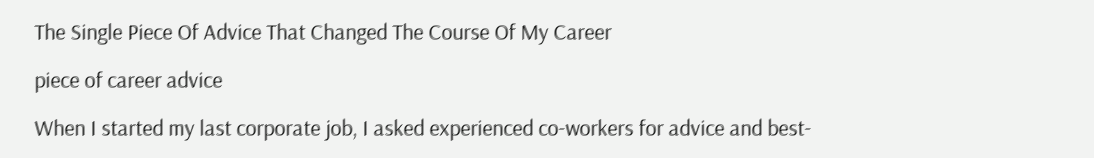The Single Piece Of Advice That Changed The Course Of My Career

piece of career advice

When I started my last corporate job, I asked experienced co-workers for advice and best-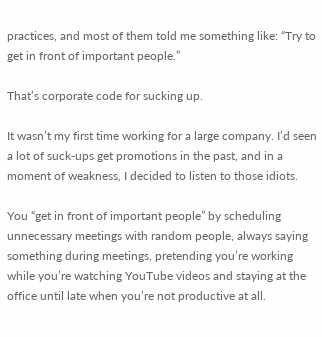practices, and most of them told me something like: “Try to get in front of important people.”

That’s corporate code for sucking up.

It wasn’t my first time working for a large company. I’d seen a lot of suck-ups get promotions in the past, and in a moment of weakness, I decided to listen to those idiots.

You “get in front of important people” by scheduling unnecessary meetings with random people, always saying something during meetings, pretending you’re working while you’re watching YouTube videos and staying at the office until late when you’re not productive at all.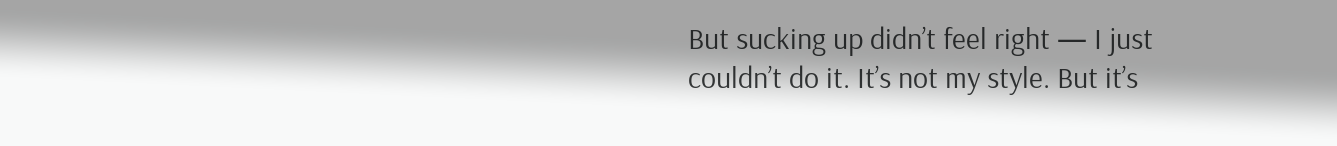But sucking up didn’t feel right — I just couldn’t do it. It’s not my style. But it’s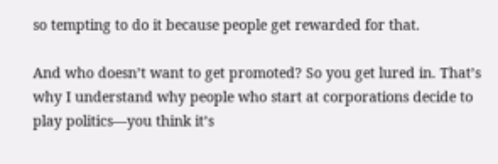so tempting to do it because people get rewarded for that.

And who doesn’t want to get promoted? So you get lured in. That’s why I understand why people who start at corporations decide to play politics—you think it’s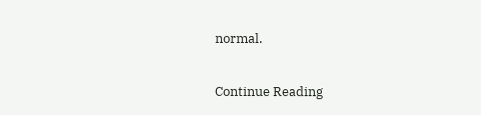normal.

Continue Reading